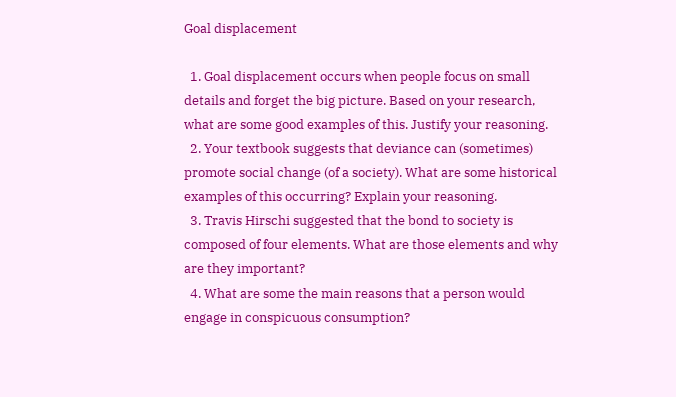Goal displacement

  1. Goal displacement occurs when people focus on small details and forget the big picture. Based on your research, what are some good examples of this. Justify your reasoning.
  2. Your textbook suggests that deviance can (sometimes) promote social change (of a society). What are some historical examples of this occurring? Explain your reasoning.
  3. Travis Hirschi suggested that the bond to society is composed of four elements. What are those elements and why are they important?
  4. What are some the main reasons that a person would engage in conspicuous consumption?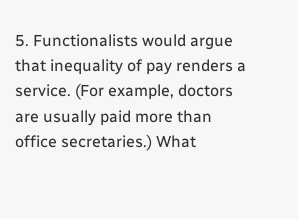5. Functionalists would argue that inequality of pay renders a service. (For example, doctors are usually paid more than office secretaries.) What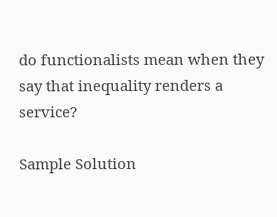do functionalists mean when they say that inequality renders a service?

Sample Solution